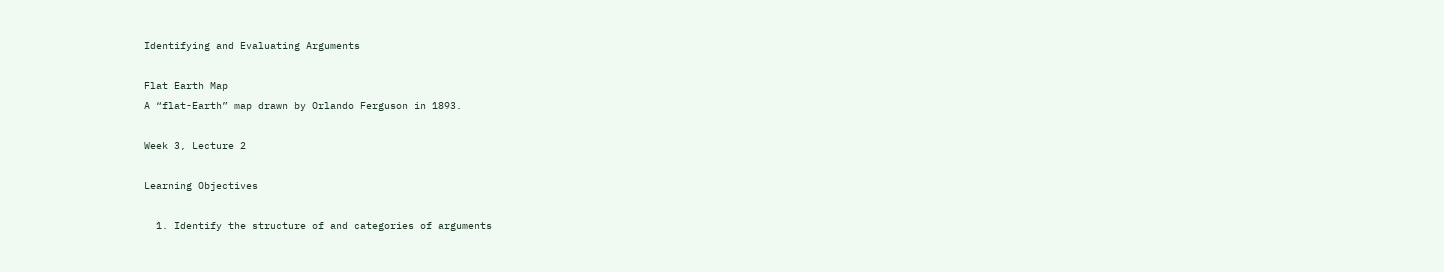Identifying and Evaluating Arguments

Flat Earth Map
A “flat-Earth” map drawn by Orlando Ferguson in 1893.

Week 3, Lecture 2

Learning Objectives

  1. Identify the structure of and categories of arguments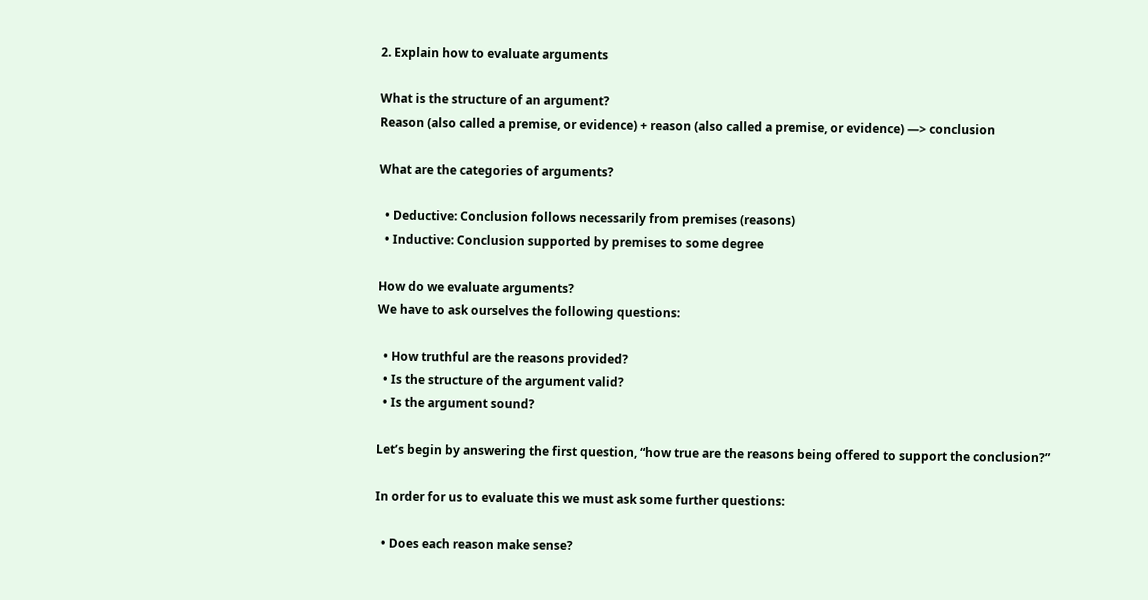2. Explain how to evaluate arguments

What is the structure of an argument?
Reason (also called a premise, or evidence) + reason (also called a premise, or evidence) —> conclusion

What are the categories of arguments?

  • Deductive: Conclusion follows necessarily from premises (reasons)
  • Inductive: Conclusion supported by premises to some degree

How do we evaluate arguments?
We have to ask ourselves the following questions:

  • How truthful are the reasons provided?
  • Is the structure of the argument valid?
  • Is the argument sound?

Let’s begin by answering the first question, “how true are the reasons being offered to support the conclusion?”

In order for us to evaluate this we must ask some further questions:

  • Does each reason make sense?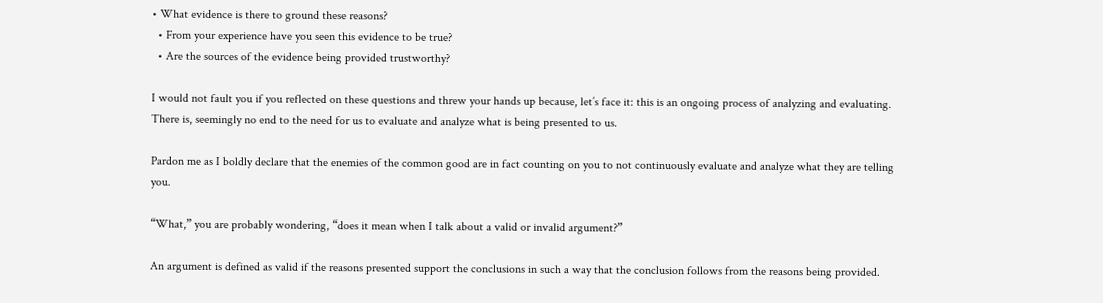• What evidence is there to ground these reasons?
  • From your experience have you seen this evidence to be true?
  • Are the sources of the evidence being provided trustworthy?

I would not fault you if you reflected on these questions and threw your hands up because, let’s face it: this is an ongoing process of analyzing and evaluating. There is, seemingly no end to the need for us to evaluate and analyze what is being presented to us.

Pardon me as I boldly declare that the enemies of the common good are in fact counting on you to not continuously evaluate and analyze what they are telling you.

“What,” you are probably wondering, “does it mean when I talk about a valid or invalid argument?”

An argument is defined as valid if the reasons presented support the conclusions in such a way that the conclusion follows from the reasons being provided.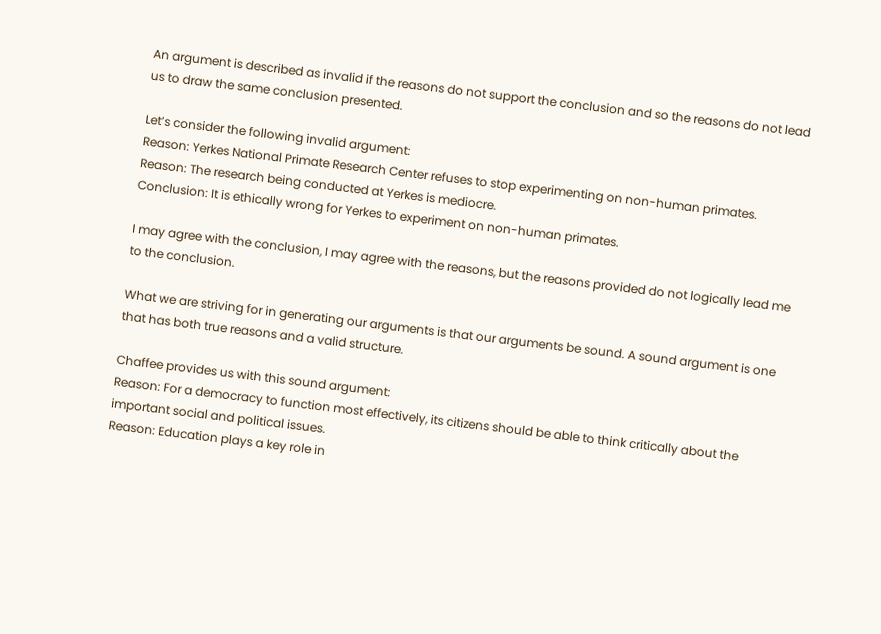An argument is described as invalid if the reasons do not support the conclusion and so the reasons do not lead us to draw the same conclusion presented.

Let’s consider the following invalid argument:
Reason: Yerkes National Primate Research Center refuses to stop experimenting on non-human primates.
Reason: The research being conducted at Yerkes is mediocre.
Conclusion: It is ethically wrong for Yerkes to experiment on non-human primates.

I may agree with the conclusion, I may agree with the reasons, but the reasons provided do not logically lead me to the conclusion.

What we are striving for in generating our arguments is that our arguments be sound. A sound argument is one that has both true reasons and a valid structure.

Chaffee provides us with this sound argument:
Reason: For a democracy to function most effectively, its citizens should be able to think critically about the important social and political issues.
Reason: Education plays a key role in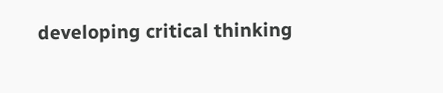developing critical thinking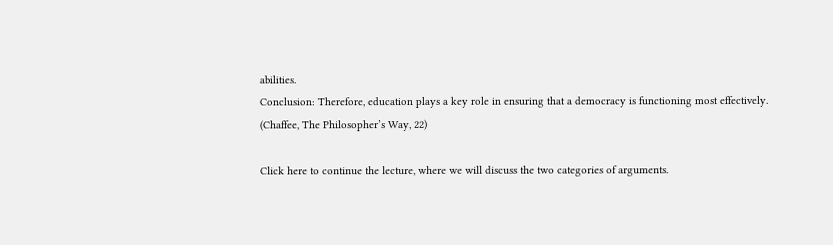abilities.
Conclusion: Therefore, education plays a key role in ensuring that a democracy is functioning most effectively.
(Chaffee, The Philosopher’s Way, 22)

Click here to continue the lecture, where we will discuss the two categories of arguments.